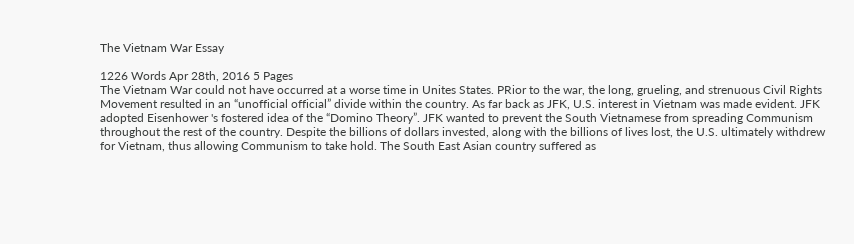The Vietnam War Essay

1226 Words Apr 28th, 2016 5 Pages
The Vietnam War could not have occurred at a worse time in Unites States. PRior to the war, the long, grueling, and strenuous Civil Rights Movement resulted in an “unofficial official” divide within the country. As far back as JFK, U.S. interest in Vietnam was made evident. JFK adopted Eisenhower 's fostered idea of the “Domino Theory”. JFK wanted to prevent the South Vietnamese from spreading Communism throughout the rest of the country. Despite the billions of dollars invested, along with the billions of lives lost, the U.S. ultimately withdrew for Vietnam, thus allowing Communism to take hold. The South East Asian country suffered as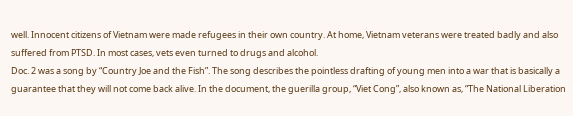well. Innocent citizens of Vietnam were made refugees in their own country. At home, Vietnam veterans were treated badly and also suffered from PTSD. In most cases, vets even turned to drugs and alcohol.
Doc. 2 was a song by “Country Joe and the Fish”. The song describes the pointless drafting of young men into a war that is basically a guarantee that they will not come back alive. In the document, the guerilla group, “Viet Cong”, also known as, “The National Liberation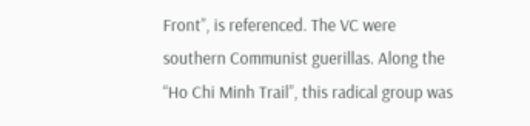Front”, is referenced. The VC were southern Communist guerillas. Along the “Ho Chi Minh Trail”, this radical group was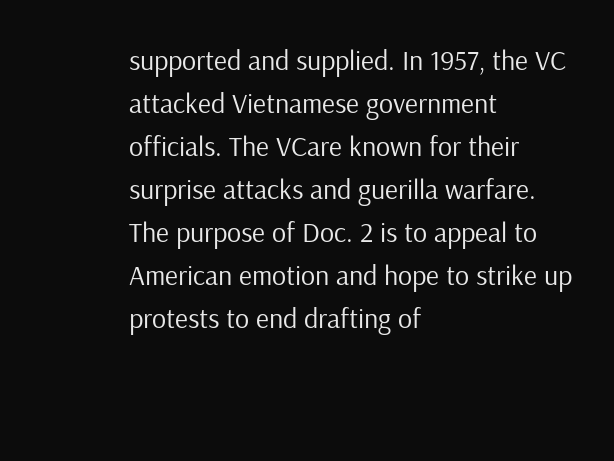supported and supplied. In 1957, the VC attacked Vietnamese government officials. The VCare known for their surprise attacks and guerilla warfare. The purpose of Doc. 2 is to appeal to American emotion and hope to strike up protests to end drafting of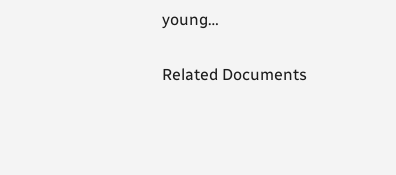young…

Related Documents